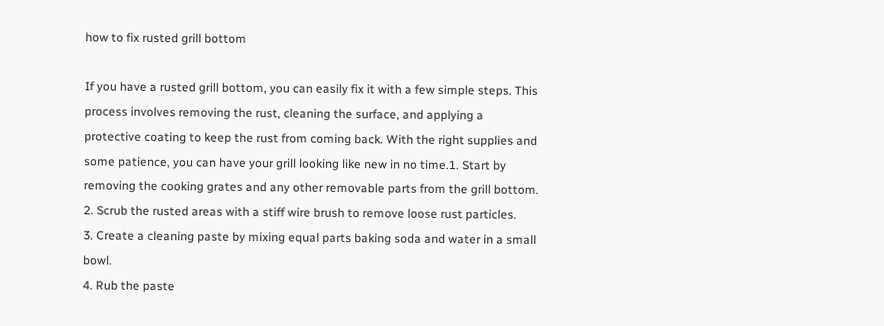how to fix rusted grill bottom

If you have a rusted grill bottom, you can easily fix it with a few simple steps. This process involves removing the rust, cleaning the surface, and applying a protective coating to keep the rust from coming back. With the right supplies and some patience, you can have your grill looking like new in no time.1. Start by removing the cooking grates and any other removable parts from the grill bottom.
2. Scrub the rusted areas with a stiff wire brush to remove loose rust particles.
3. Create a cleaning paste by mixing equal parts baking soda and water in a small bowl.
4. Rub the paste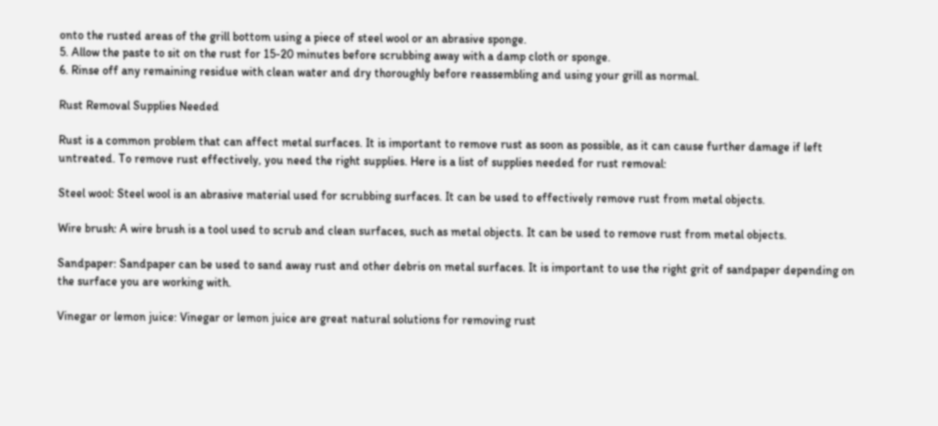onto the rusted areas of the grill bottom using a piece of steel wool or an abrasive sponge.
5. Allow the paste to sit on the rust for 15-20 minutes before scrubbing away with a damp cloth or sponge.
6. Rinse off any remaining residue with clean water and dry thoroughly before reassembling and using your grill as normal.

Rust Removal Supplies Needed

Rust is a common problem that can affect metal surfaces. It is important to remove rust as soon as possible, as it can cause further damage if left untreated. To remove rust effectively, you need the right supplies. Here is a list of supplies needed for rust removal:

Steel wool: Steel wool is an abrasive material used for scrubbing surfaces. It can be used to effectively remove rust from metal objects.

Wire brush: A wire brush is a tool used to scrub and clean surfaces, such as metal objects. It can be used to remove rust from metal objects.

Sandpaper: Sandpaper can be used to sand away rust and other debris on metal surfaces. It is important to use the right grit of sandpaper depending on the surface you are working with.

Vinegar or lemon juice: Vinegar or lemon juice are great natural solutions for removing rust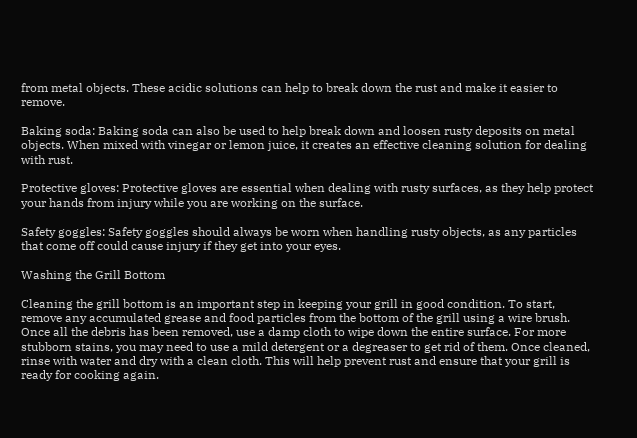from metal objects. These acidic solutions can help to break down the rust and make it easier to remove.

Baking soda: Baking soda can also be used to help break down and loosen rusty deposits on metal objects. When mixed with vinegar or lemon juice, it creates an effective cleaning solution for dealing with rust.

Protective gloves: Protective gloves are essential when dealing with rusty surfaces, as they help protect your hands from injury while you are working on the surface.

Safety goggles: Safety goggles should always be worn when handling rusty objects, as any particles that come off could cause injury if they get into your eyes.

Washing the Grill Bottom

Cleaning the grill bottom is an important step in keeping your grill in good condition. To start, remove any accumulated grease and food particles from the bottom of the grill using a wire brush. Once all the debris has been removed, use a damp cloth to wipe down the entire surface. For more stubborn stains, you may need to use a mild detergent or a degreaser to get rid of them. Once cleaned, rinse with water and dry with a clean cloth. This will help prevent rust and ensure that your grill is ready for cooking again.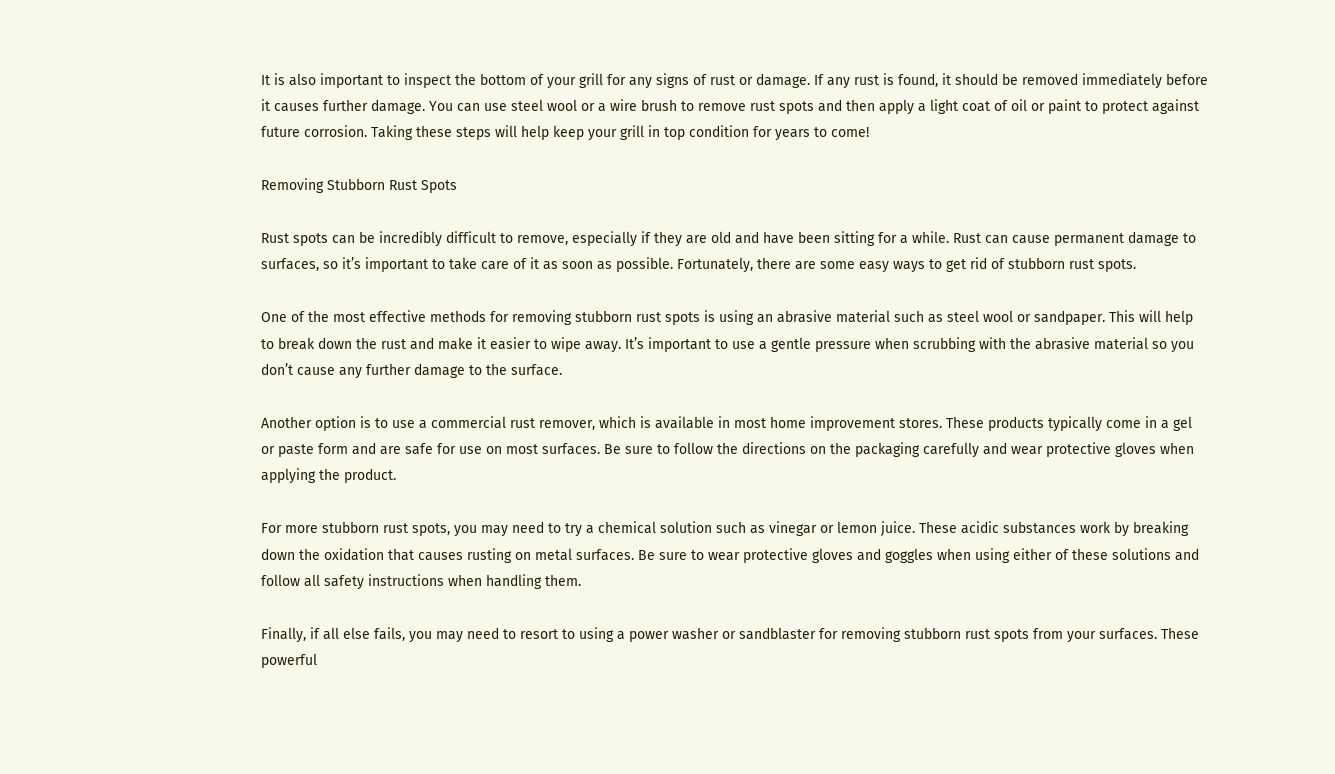It is also important to inspect the bottom of your grill for any signs of rust or damage. If any rust is found, it should be removed immediately before it causes further damage. You can use steel wool or a wire brush to remove rust spots and then apply a light coat of oil or paint to protect against future corrosion. Taking these steps will help keep your grill in top condition for years to come!

Removing Stubborn Rust Spots

Rust spots can be incredibly difficult to remove, especially if they are old and have been sitting for a while. Rust can cause permanent damage to surfaces, so it’s important to take care of it as soon as possible. Fortunately, there are some easy ways to get rid of stubborn rust spots.

One of the most effective methods for removing stubborn rust spots is using an abrasive material such as steel wool or sandpaper. This will help to break down the rust and make it easier to wipe away. It’s important to use a gentle pressure when scrubbing with the abrasive material so you don’t cause any further damage to the surface.

Another option is to use a commercial rust remover, which is available in most home improvement stores. These products typically come in a gel or paste form and are safe for use on most surfaces. Be sure to follow the directions on the packaging carefully and wear protective gloves when applying the product.

For more stubborn rust spots, you may need to try a chemical solution such as vinegar or lemon juice. These acidic substances work by breaking down the oxidation that causes rusting on metal surfaces. Be sure to wear protective gloves and goggles when using either of these solutions and follow all safety instructions when handling them.

Finally, if all else fails, you may need to resort to using a power washer or sandblaster for removing stubborn rust spots from your surfaces. These powerful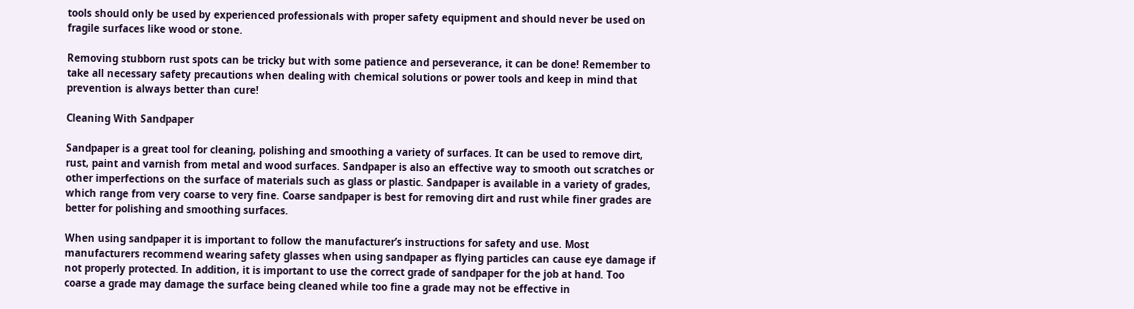tools should only be used by experienced professionals with proper safety equipment and should never be used on fragile surfaces like wood or stone.

Removing stubborn rust spots can be tricky but with some patience and perseverance, it can be done! Remember to take all necessary safety precautions when dealing with chemical solutions or power tools and keep in mind that prevention is always better than cure!

Cleaning With Sandpaper

Sandpaper is a great tool for cleaning, polishing and smoothing a variety of surfaces. It can be used to remove dirt, rust, paint and varnish from metal and wood surfaces. Sandpaper is also an effective way to smooth out scratches or other imperfections on the surface of materials such as glass or plastic. Sandpaper is available in a variety of grades, which range from very coarse to very fine. Coarse sandpaper is best for removing dirt and rust while finer grades are better for polishing and smoothing surfaces.

When using sandpaper it is important to follow the manufacturer’s instructions for safety and use. Most manufacturers recommend wearing safety glasses when using sandpaper as flying particles can cause eye damage if not properly protected. In addition, it is important to use the correct grade of sandpaper for the job at hand. Too coarse a grade may damage the surface being cleaned while too fine a grade may not be effective in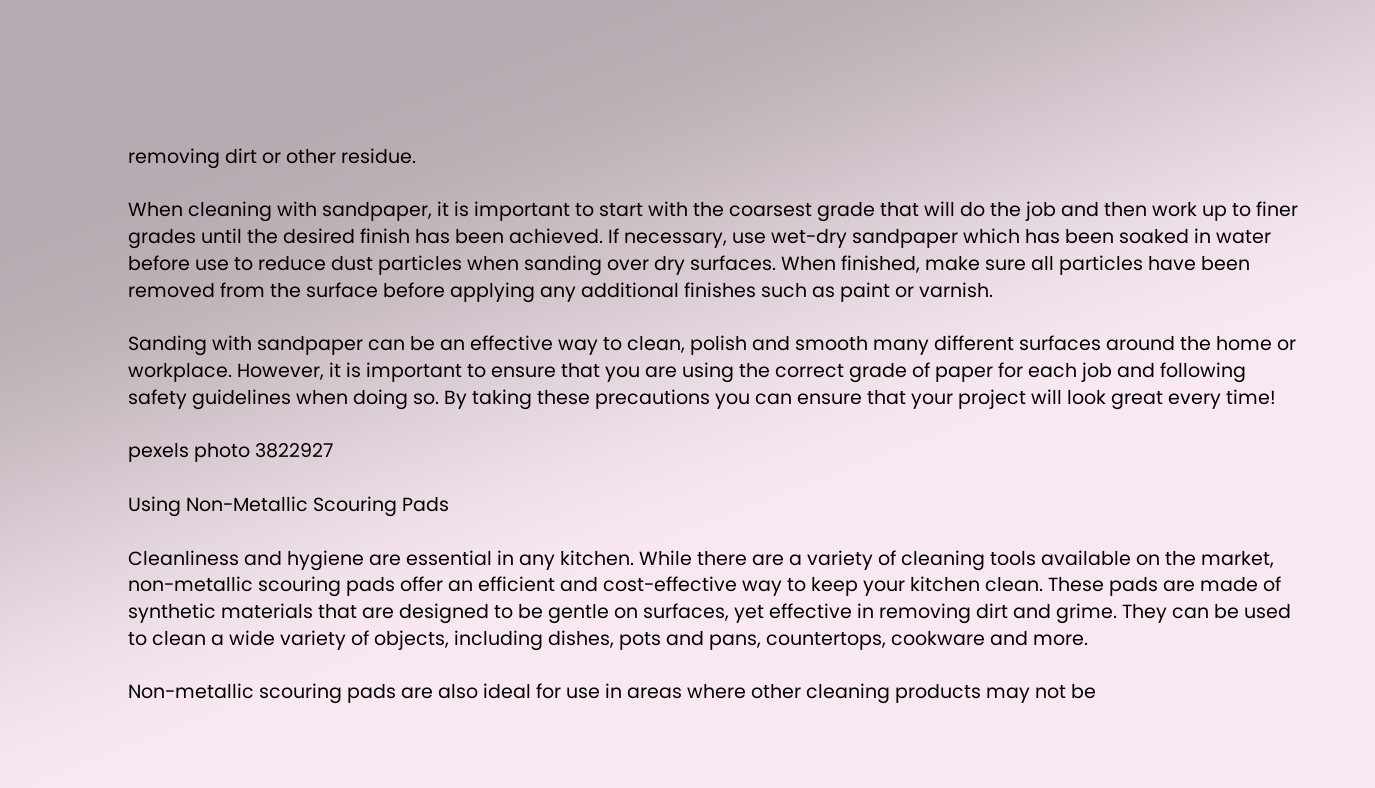removing dirt or other residue.

When cleaning with sandpaper, it is important to start with the coarsest grade that will do the job and then work up to finer grades until the desired finish has been achieved. If necessary, use wet-dry sandpaper which has been soaked in water before use to reduce dust particles when sanding over dry surfaces. When finished, make sure all particles have been removed from the surface before applying any additional finishes such as paint or varnish.

Sanding with sandpaper can be an effective way to clean, polish and smooth many different surfaces around the home or workplace. However, it is important to ensure that you are using the correct grade of paper for each job and following safety guidelines when doing so. By taking these precautions you can ensure that your project will look great every time!

pexels photo 3822927

Using Non-Metallic Scouring Pads

Cleanliness and hygiene are essential in any kitchen. While there are a variety of cleaning tools available on the market, non-metallic scouring pads offer an efficient and cost-effective way to keep your kitchen clean. These pads are made of synthetic materials that are designed to be gentle on surfaces, yet effective in removing dirt and grime. They can be used to clean a wide variety of objects, including dishes, pots and pans, countertops, cookware and more.

Non-metallic scouring pads are also ideal for use in areas where other cleaning products may not be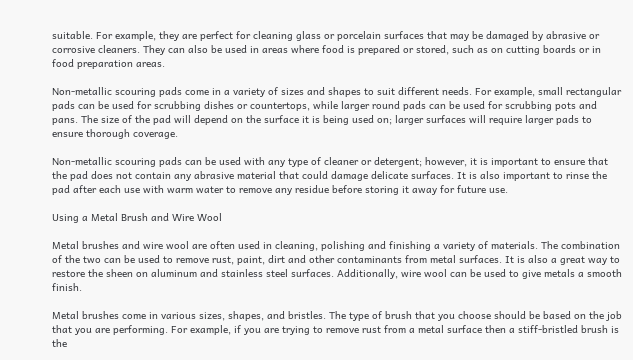suitable. For example, they are perfect for cleaning glass or porcelain surfaces that may be damaged by abrasive or corrosive cleaners. They can also be used in areas where food is prepared or stored, such as on cutting boards or in food preparation areas.

Non-metallic scouring pads come in a variety of sizes and shapes to suit different needs. For example, small rectangular pads can be used for scrubbing dishes or countertops, while larger round pads can be used for scrubbing pots and pans. The size of the pad will depend on the surface it is being used on; larger surfaces will require larger pads to ensure thorough coverage.

Non-metallic scouring pads can be used with any type of cleaner or detergent; however, it is important to ensure that the pad does not contain any abrasive material that could damage delicate surfaces. It is also important to rinse the pad after each use with warm water to remove any residue before storing it away for future use.

Using a Metal Brush and Wire Wool

Metal brushes and wire wool are often used in cleaning, polishing and finishing a variety of materials. The combination of the two can be used to remove rust, paint, dirt and other contaminants from metal surfaces. It is also a great way to restore the sheen on aluminum and stainless steel surfaces. Additionally, wire wool can be used to give metals a smooth finish.

Metal brushes come in various sizes, shapes, and bristles. The type of brush that you choose should be based on the job that you are performing. For example, if you are trying to remove rust from a metal surface then a stiff-bristled brush is the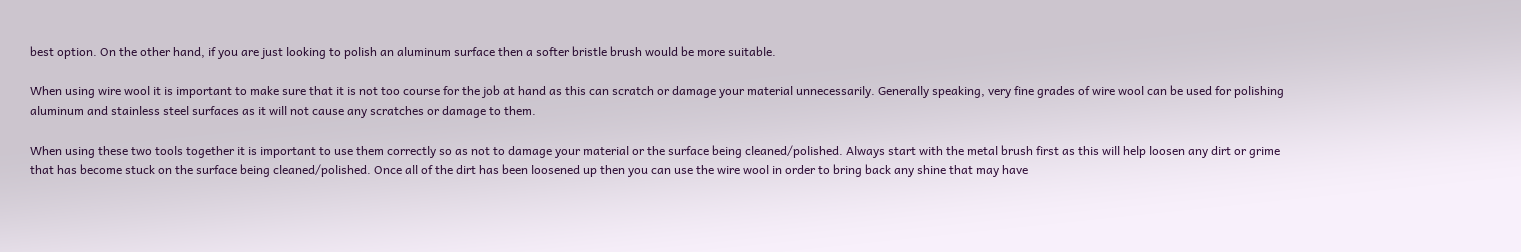best option. On the other hand, if you are just looking to polish an aluminum surface then a softer bristle brush would be more suitable.

When using wire wool it is important to make sure that it is not too course for the job at hand as this can scratch or damage your material unnecessarily. Generally speaking, very fine grades of wire wool can be used for polishing aluminum and stainless steel surfaces as it will not cause any scratches or damage to them.

When using these two tools together it is important to use them correctly so as not to damage your material or the surface being cleaned/polished. Always start with the metal brush first as this will help loosen any dirt or grime that has become stuck on the surface being cleaned/polished. Once all of the dirt has been loosened up then you can use the wire wool in order to bring back any shine that may have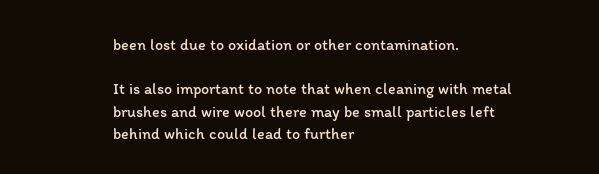been lost due to oxidation or other contamination.

It is also important to note that when cleaning with metal brushes and wire wool there may be small particles left behind which could lead to further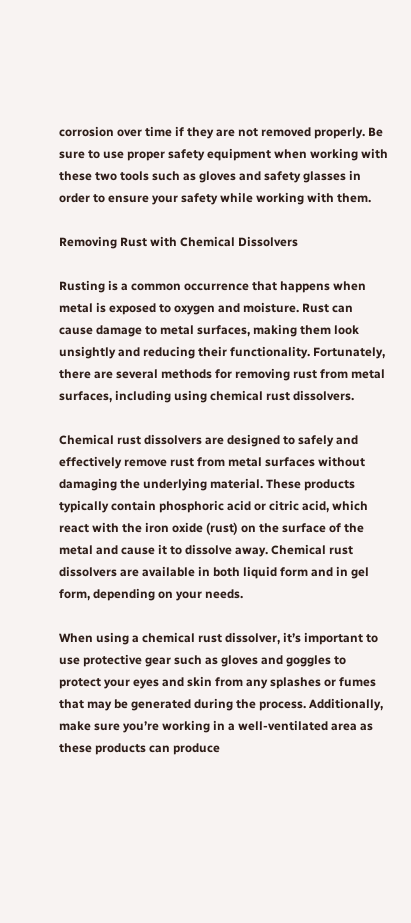corrosion over time if they are not removed properly. Be sure to use proper safety equipment when working with these two tools such as gloves and safety glasses in order to ensure your safety while working with them.

Removing Rust with Chemical Dissolvers

Rusting is a common occurrence that happens when metal is exposed to oxygen and moisture. Rust can cause damage to metal surfaces, making them look unsightly and reducing their functionality. Fortunately, there are several methods for removing rust from metal surfaces, including using chemical rust dissolvers.

Chemical rust dissolvers are designed to safely and effectively remove rust from metal surfaces without damaging the underlying material. These products typically contain phosphoric acid or citric acid, which react with the iron oxide (rust) on the surface of the metal and cause it to dissolve away. Chemical rust dissolvers are available in both liquid form and in gel form, depending on your needs.

When using a chemical rust dissolver, it’s important to use protective gear such as gloves and goggles to protect your eyes and skin from any splashes or fumes that may be generated during the process. Additionally, make sure you’re working in a well-ventilated area as these products can produce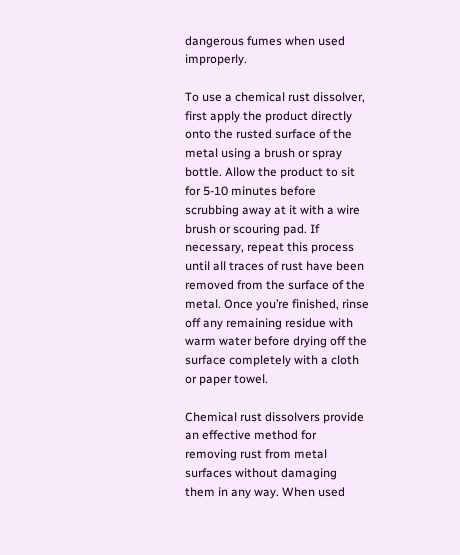dangerous fumes when used improperly.

To use a chemical rust dissolver, first apply the product directly onto the rusted surface of the metal using a brush or spray bottle. Allow the product to sit for 5-10 minutes before scrubbing away at it with a wire brush or scouring pad. If necessary, repeat this process until all traces of rust have been removed from the surface of the metal. Once you’re finished, rinse off any remaining residue with warm water before drying off the surface completely with a cloth or paper towel.

Chemical rust dissolvers provide an effective method for removing rust from metal surfaces without damaging them in any way. When used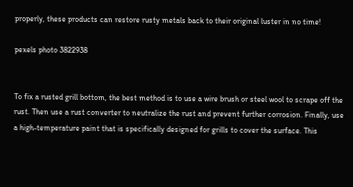properly, these products can restore rusty metals back to their original luster in no time!

pexels photo 3822938


To fix a rusted grill bottom, the best method is to use a wire brush or steel wool to scrape off the rust. Then use a rust converter to neutralize the rust and prevent further corrosion. Finally, use a high-temperature paint that is specifically designed for grills to cover the surface. This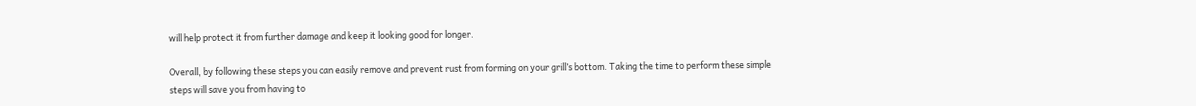will help protect it from further damage and keep it looking good for longer.

Overall, by following these steps you can easily remove and prevent rust from forming on your grill’s bottom. Taking the time to perform these simple steps will save you from having to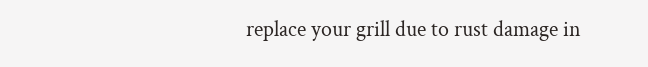replace your grill due to rust damage in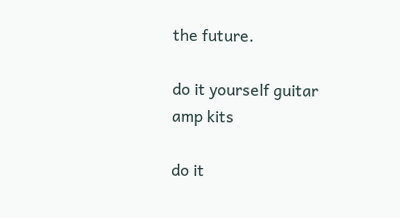the future.

do it yourself guitar amp kits

do it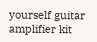yourself guitar amplifier kit